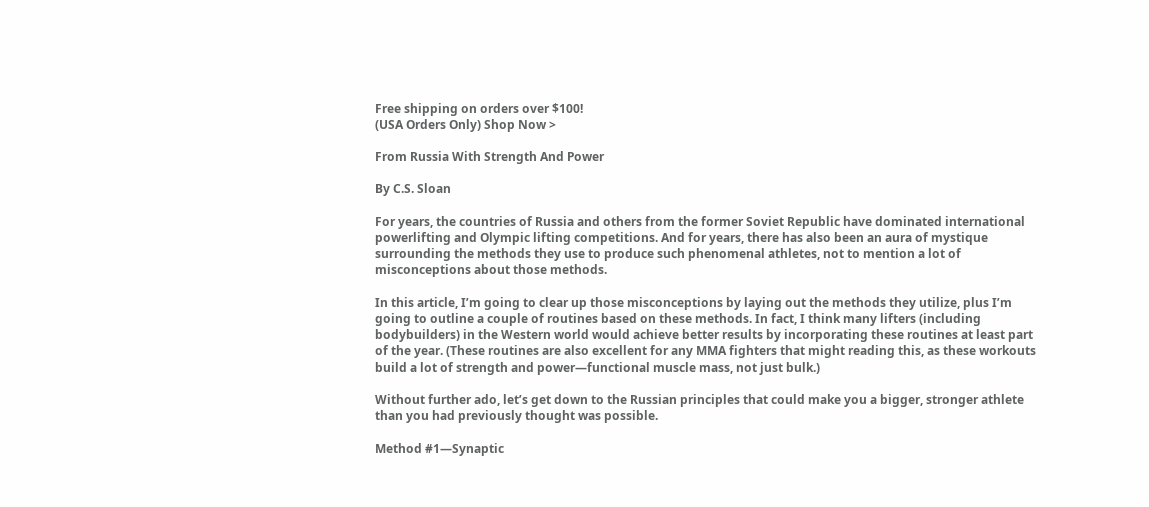Free shipping on orders over $100!
(USA Orders Only) Shop Now >

From Russia With Strength And Power

By C.S. Sloan

For years, the countries of Russia and others from the former Soviet Republic have dominated international powerlifting and Olympic lifting competitions. And for years, there has also been an aura of mystique surrounding the methods they use to produce such phenomenal athletes, not to mention a lot of misconceptions about those methods.

In this article, I’m going to clear up those misconceptions by laying out the methods they utilize, plus I’m going to outline a couple of routines based on these methods. In fact, I think many lifters (including bodybuilders) in the Western world would achieve better results by incorporating these routines at least part of the year. (These routines are also excellent for any MMA fighters that might reading this, as these workouts build a lot of strength and power—functional muscle mass, not just bulk.)

Without further ado, let’s get down to the Russian principles that could make you a bigger, stronger athlete than you had previously thought was possible.

Method #1—Synaptic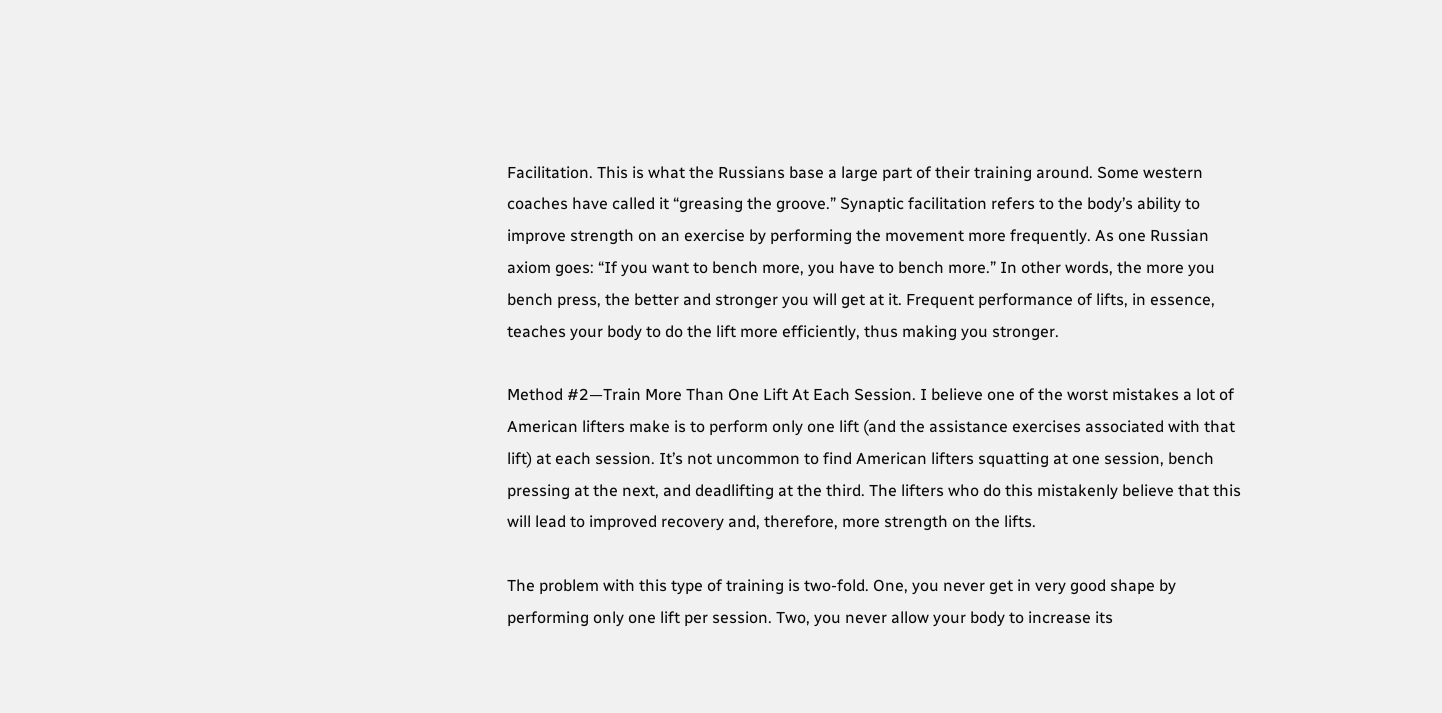Facilitation. This is what the Russians base a large part of their training around. Some western coaches have called it “greasing the groove.” Synaptic facilitation refers to the body’s ability to improve strength on an exercise by performing the movement more frequently. As one Russian axiom goes: “If you want to bench more, you have to bench more.” In other words, the more you bench press, the better and stronger you will get at it. Frequent performance of lifts, in essence, teaches your body to do the lift more efficiently, thus making you stronger.

Method #2—Train More Than One Lift At Each Session. I believe one of the worst mistakes a lot of American lifters make is to perform only one lift (and the assistance exercises associated with that lift) at each session. It’s not uncommon to find American lifters squatting at one session, bench pressing at the next, and deadlifting at the third. The lifters who do this mistakenly believe that this will lead to improved recovery and, therefore, more strength on the lifts.

The problem with this type of training is two-fold. One, you never get in very good shape by performing only one lift per session. Two, you never allow your body to increase its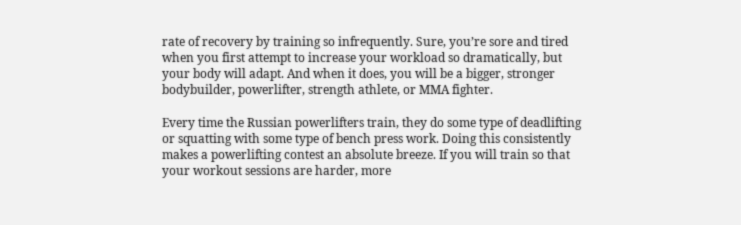rate of recovery by training so infrequently. Sure, you’re sore and tired when you first attempt to increase your workload so dramatically, but your body will adapt. And when it does, you will be a bigger, stronger bodybuilder, powerlifter, strength athlete, or MMA fighter.

Every time the Russian powerlifters train, they do some type of deadlifting or squatting with some type of bench press work. Doing this consistently makes a powerlifting contest an absolute breeze. If you will train so that your workout sessions are harder, more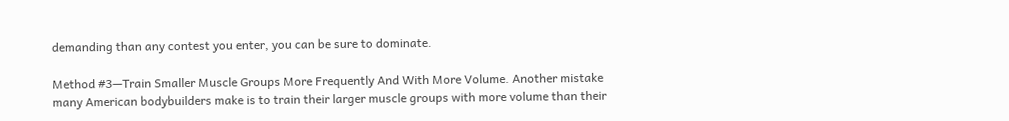demanding than any contest you enter, you can be sure to dominate.

Method #3—Train Smaller Muscle Groups More Frequently And With More Volume. Another mistake many American bodybuilders make is to train their larger muscle groups with more volume than their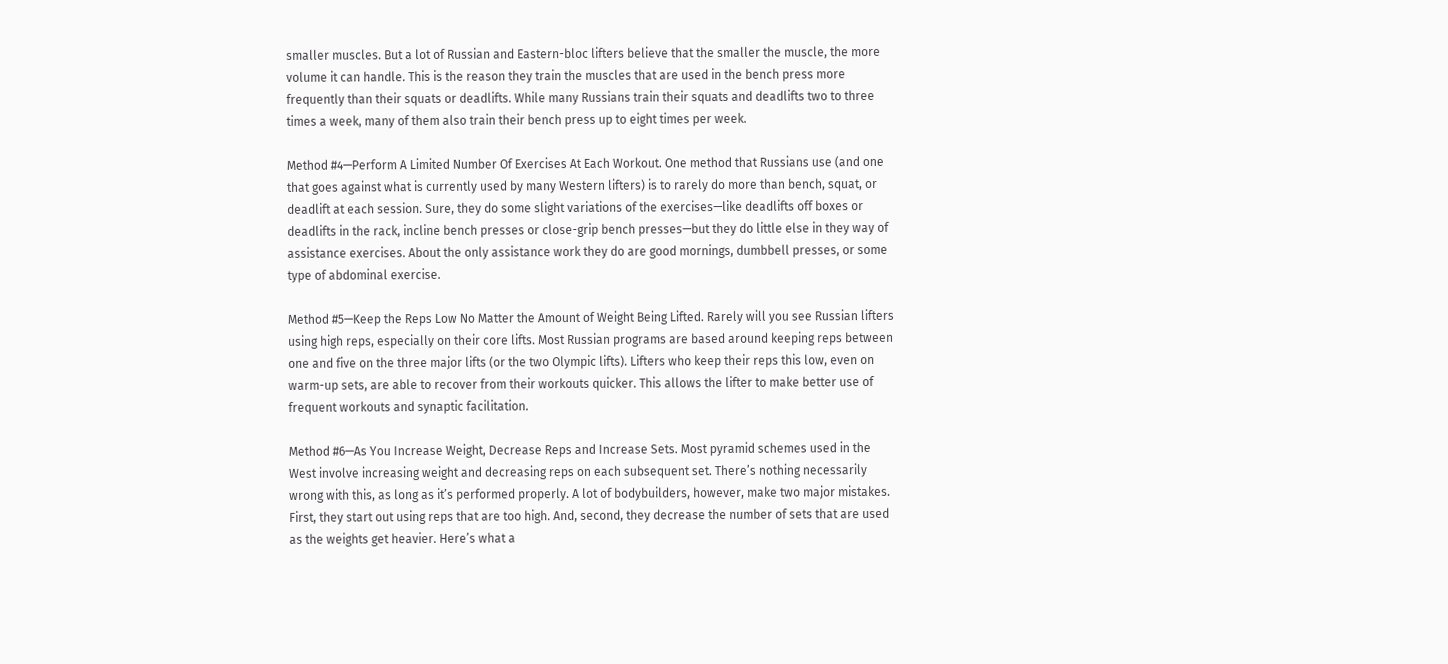smaller muscles. But a lot of Russian and Eastern-bloc lifters believe that the smaller the muscle, the more volume it can handle. This is the reason they train the muscles that are used in the bench press more frequently than their squats or deadlifts. While many Russians train their squats and deadlifts two to three times a week, many of them also train their bench press up to eight times per week.

Method #4—Perform A Limited Number Of Exercises At Each Workout. One method that Russians use (and one that goes against what is currently used by many Western lifters) is to rarely do more than bench, squat, or deadlift at each session. Sure, they do some slight variations of the exercises—like deadlifts off boxes or deadlifts in the rack, incline bench presses or close-grip bench presses—but they do little else in they way of assistance exercises. About the only assistance work they do are good mornings, dumbbell presses, or some type of abdominal exercise.

Method #5—Keep the Reps Low No Matter the Amount of Weight Being Lifted. Rarely will you see Russian lifters using high reps, especially on their core lifts. Most Russian programs are based around keeping reps between one and five on the three major lifts (or the two Olympic lifts). Lifters who keep their reps this low, even on warm-up sets, are able to recover from their workouts quicker. This allows the lifter to make better use of frequent workouts and synaptic facilitation.

Method #6—As You Increase Weight, Decrease Reps and Increase Sets. Most pyramid schemes used in the West involve increasing weight and decreasing reps on each subsequent set. There’s nothing necessarily wrong with this, as long as it’s performed properly. A lot of bodybuilders, however, make two major mistakes. First, they start out using reps that are too high. And, second, they decrease the number of sets that are used as the weights get heavier. Here’s what a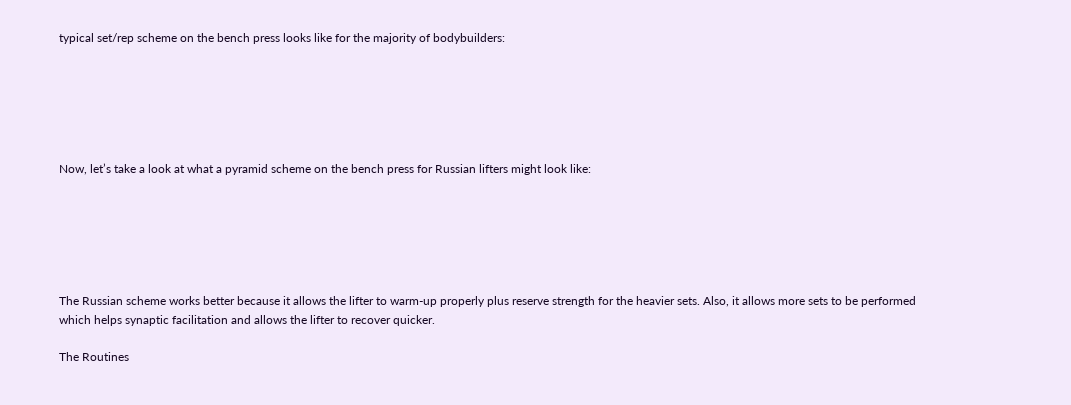typical set/rep scheme on the bench press looks like for the majority of bodybuilders:






Now, let’s take a look at what a pyramid scheme on the bench press for Russian lifters might look like:






The Russian scheme works better because it allows the lifter to warm-up properly plus reserve strength for the heavier sets. Also, it allows more sets to be performed which helps synaptic facilitation and allows the lifter to recover quicker.

The Routines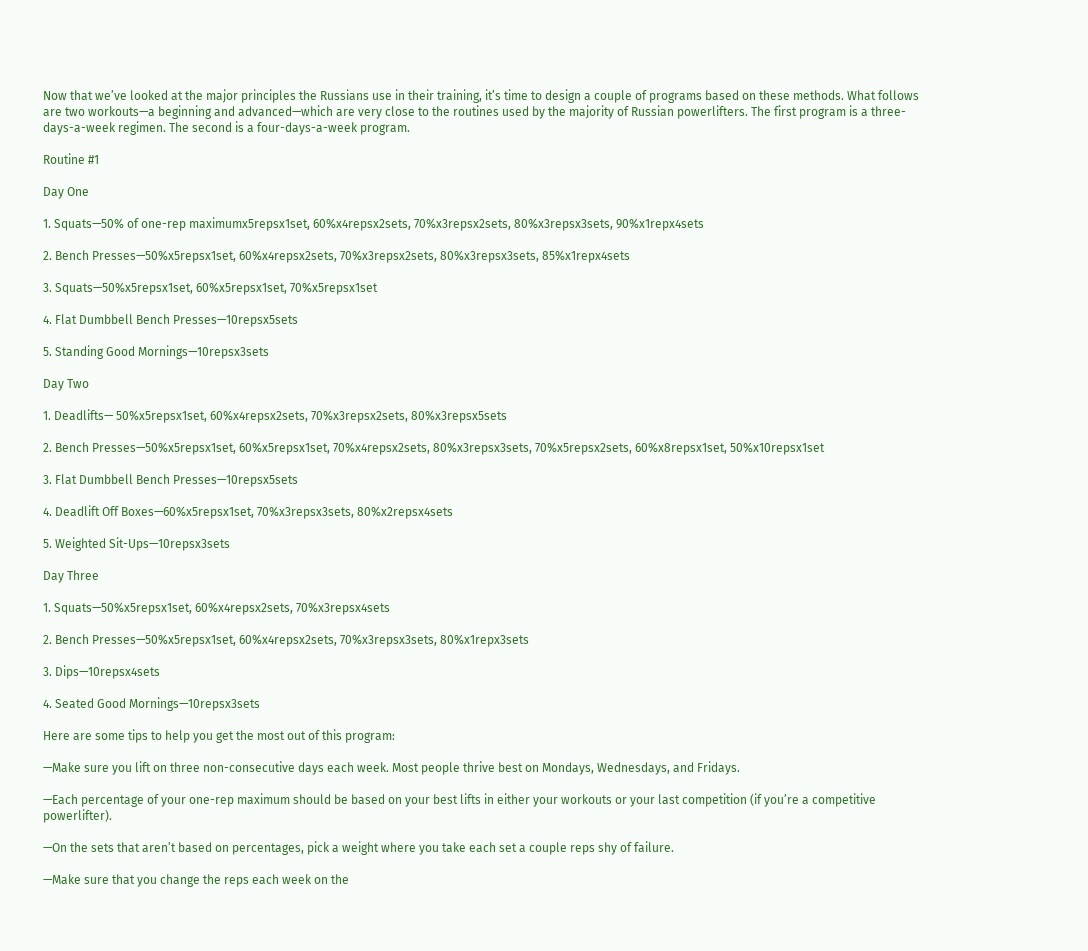Now that we’ve looked at the major principles the Russians use in their training, it’s time to design a couple of programs based on these methods. What follows are two workouts—a beginning and advanced—which are very close to the routines used by the majority of Russian powerlifters. The first program is a three-days-a-week regimen. The second is a four-days-a-week program.

Routine #1

Day One

1. Squats—50% of one-rep maximumx5repsx1set, 60%x4repsx2sets, 70%x3repsx2sets, 80%x3repsx3sets, 90%x1repx4sets

2. Bench Presses—50%x5repsx1set, 60%x4repsx2sets, 70%x3repsx2sets, 80%x3repsx3sets, 85%x1repx4sets

3. Squats—50%x5repsx1set, 60%x5repsx1set, 70%x5repsx1set

4. Flat Dumbbell Bench Presses—10repsx5sets

5. Standing Good Mornings—10repsx3sets

Day Two

1. Deadlifts— 50%x5repsx1set, 60%x4repsx2sets, 70%x3repsx2sets, 80%x3repsx5sets

2. Bench Presses—50%x5repsx1set, 60%x5repsx1set, 70%x4repsx2sets, 80%x3repsx3sets, 70%x5repsx2sets, 60%x8repsx1set, 50%x10repsx1set

3. Flat Dumbbell Bench Presses—10repsx5sets

4. Deadlift Off Boxes—60%x5repsx1set, 70%x3repsx3sets, 80%x2repsx4sets

5. Weighted Sit-Ups—10repsx3sets

Day Three

1. Squats—50%x5repsx1set, 60%x4repsx2sets, 70%x3repsx4sets

2. Bench Presses—50%x5repsx1set, 60%x4repsx2sets, 70%x3repsx3sets, 80%x1repx3sets

3. Dips—10repsx4sets

4. Seated Good Mornings—10repsx3sets

Here are some tips to help you get the most out of this program:

—Make sure you lift on three non-consecutive days each week. Most people thrive best on Mondays, Wednesdays, and Fridays.

—Each percentage of your one-rep maximum should be based on your best lifts in either your workouts or your last competition (if you’re a competitive powerlifter).

—On the sets that aren’t based on percentages, pick a weight where you take each set a couple reps shy of failure.

—Make sure that you change the reps each week on the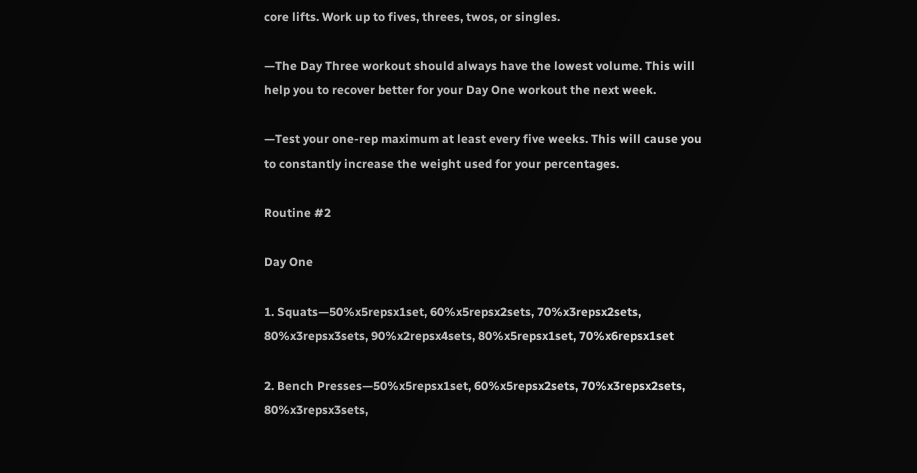core lifts. Work up to fives, threes, twos, or singles.

—The Day Three workout should always have the lowest volume. This will help you to recover better for your Day One workout the next week.

—Test your one-rep maximum at least every five weeks. This will cause you to constantly increase the weight used for your percentages.

Routine #2

Day One

1. Squats—50%x5repsx1set, 60%x5repsx2sets, 70%x3repsx2sets, 80%x3repsx3sets, 90%x2repsx4sets, 80%x5repsx1set, 70%x6repsx1set

2. Bench Presses—50%x5repsx1set, 60%x5repsx2sets, 70%x3repsx2sets, 80%x3repsx3sets,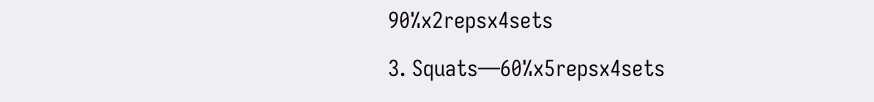90%x2repsx4sets

3. Squats—60%x5repsx4sets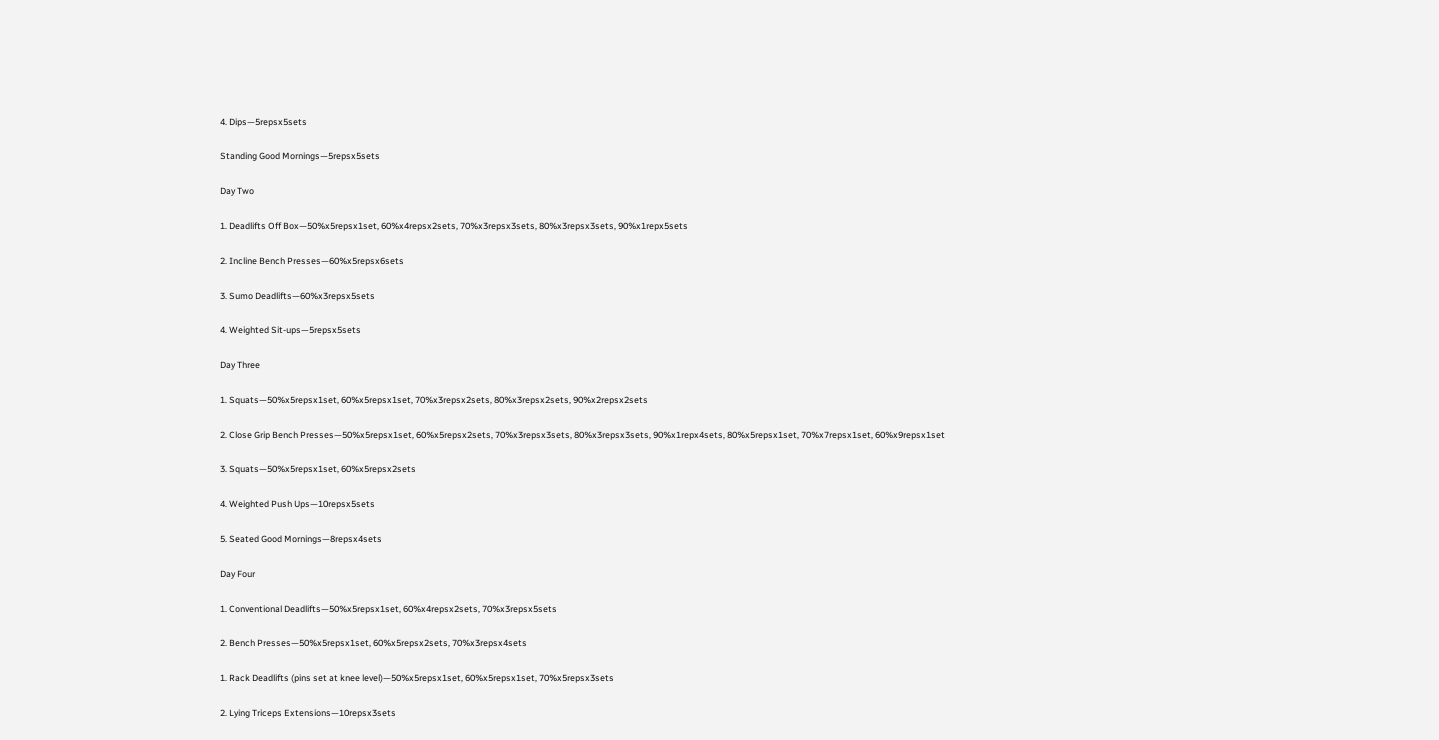4. Dips—5repsx5sets

Standing Good Mornings—5repsx5sets

Day Two

1. Deadlifts Off Box—50%x5repsx1set, 60%x4repsx2sets, 70%x3repsx3sets, 80%x3repsx3sets, 90%x1repx5sets

2. Incline Bench Presses—60%x5repsx6sets

3. Sumo Deadlifts—60%x3repsx5sets

4. Weighted Sit-ups—5repsx5sets

Day Three

1. Squats—50%x5repsx1set, 60%x5repsx1set, 70%x3repsx2sets, 80%x3repsx2sets, 90%x2repsx2sets

2. Close Grip Bench Presses—50%x5repsx1set, 60%x5repsx2sets, 70%x3repsx3sets, 80%x3repsx3sets, 90%x1repx4sets, 80%x5repsx1set, 70%x7repsx1set, 60%x9repsx1set

3. Squats—50%x5repsx1set, 60%x5repsx2sets

4. Weighted Push Ups—10repsx5sets

5. Seated Good Mornings—8repsx4sets

Day Four

1. Conventional Deadlifts—50%x5repsx1set, 60%x4repsx2sets, 70%x3repsx5sets

2. Bench Presses—50%x5repsx1set, 60%x5repsx2sets, 70%x3repsx4sets

1. Rack Deadlifts (pins set at knee level)—50%x5repsx1set, 60%x5repsx1set, 70%x5repsx3sets

2. Lying Triceps Extensions—10repsx3sets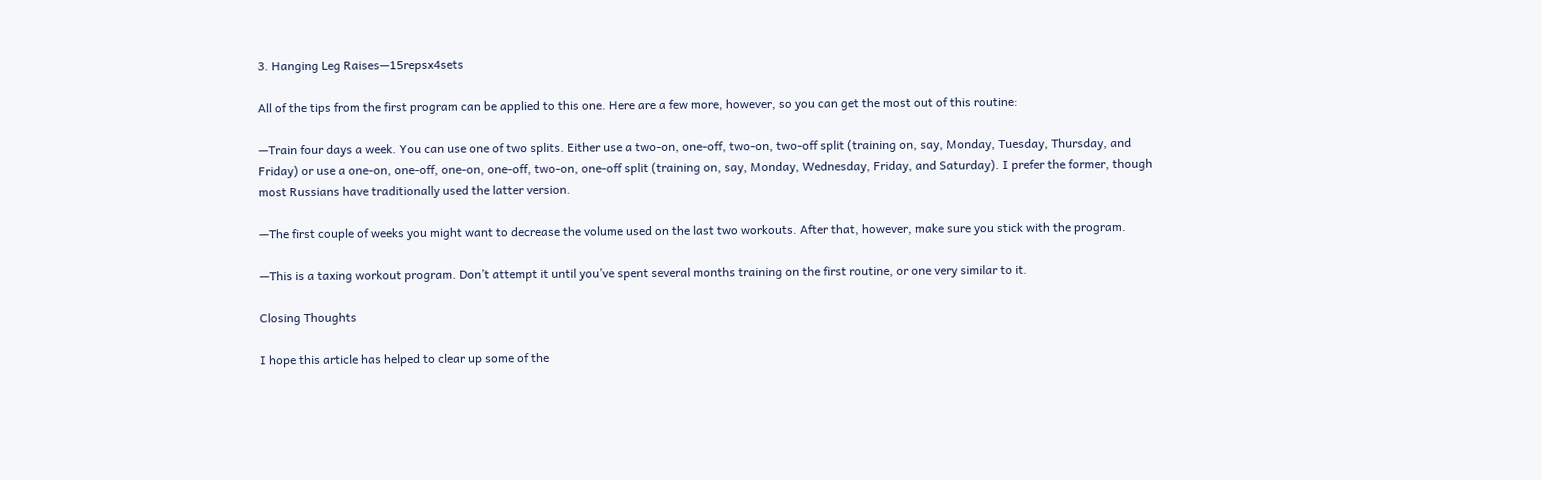3. Hanging Leg Raises—15repsx4sets

All of the tips from the first program can be applied to this one. Here are a few more, however, so you can get the most out of this routine:

—Train four days a week. You can use one of two splits. Either use a two-on, one-off, two-on, two-off split (training on, say, Monday, Tuesday, Thursday, and Friday) or use a one-on, one-off, one-on, one-off, two-on, one-off split (training on, say, Monday, Wednesday, Friday, and Saturday). I prefer the former, though most Russians have traditionally used the latter version.

—The first couple of weeks you might want to decrease the volume used on the last two workouts. After that, however, make sure you stick with the program.

—This is a taxing workout program. Don’t attempt it until you’ve spent several months training on the first routine, or one very similar to it.

Closing Thoughts

I hope this article has helped to clear up some of the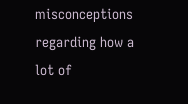misconceptions regarding how a lot of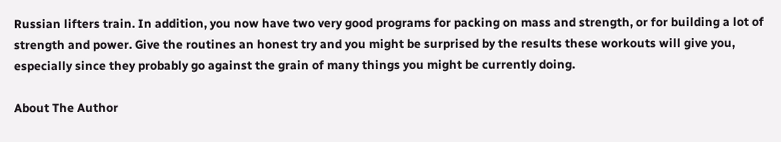Russian lifters train. In addition, you now have two very good programs for packing on mass and strength, or for building a lot of strength and power. Give the routines an honest try and you might be surprised by the results these workouts will give you, especially since they probably go against the grain of many things you might be currently doing.

About The Author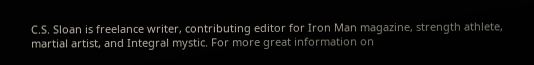C.S. Sloan is freelance writer, contributing editor for Iron Man magazine, strength athlete, martial artist, and Integral mystic. For more great information on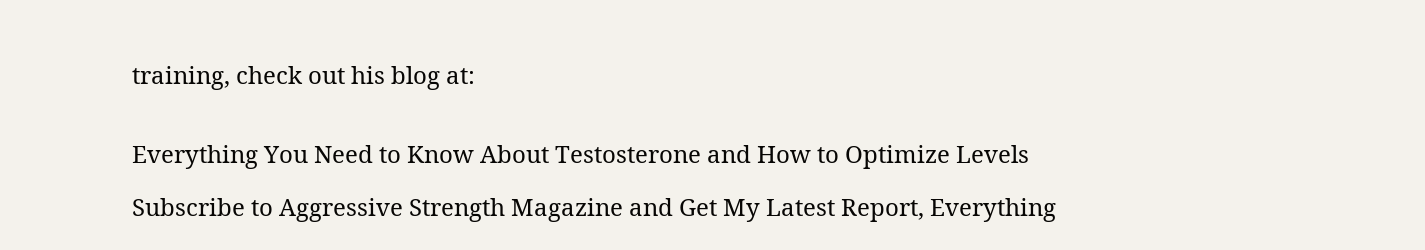training, check out his blog at:


Everything You Need to Know About Testosterone and How to Optimize Levels

Subscribe to Aggressive Strength Magazine and Get My Latest Report, Everything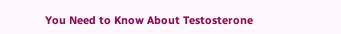You Need to Know About Testosterone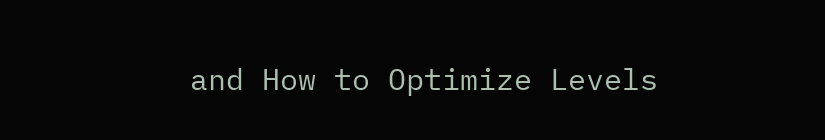and How to Optimize Levels